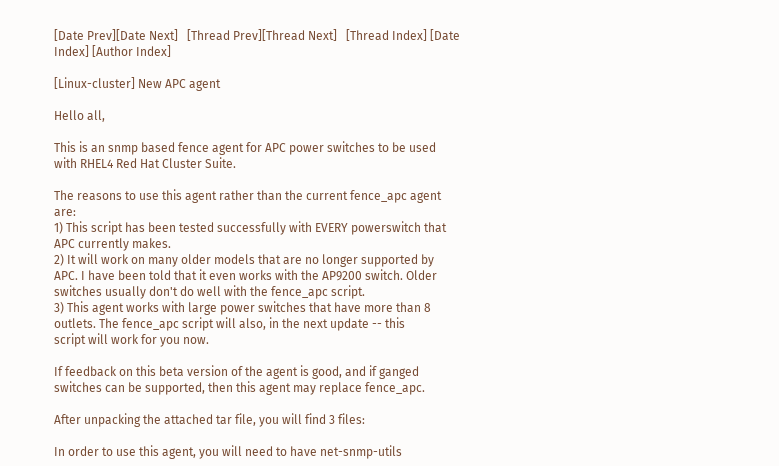[Date Prev][Date Next]   [Thread Prev][Thread Next]   [Thread Index] [Date Index] [Author Index]

[Linux-cluster] New APC agent

Hello all,

This is an snmp based fence agent for APC power switches to be used
with RHEL4 Red Hat Cluster Suite.

The reasons to use this agent rather than the current fence_apc agent are:
1) This script has been tested successfully with EVERY powerswitch that
APC currently makes.
2) It will work on many older models that are no longer supported by
APC. I have been told that it even works with the AP9200 switch. Older
switches usually don't do well with the fence_apc script.
3) This agent works with large power switches that have more than 8
outlets. The fence_apc script will also, in the next update -- this
script will work for you now.

If feedback on this beta version of the agent is good, and if ganged
switches can be supported, then this agent may replace fence_apc.

After unpacking the attached tar file, you will find 3 files:

In order to use this agent, you will need to have net-snmp-utils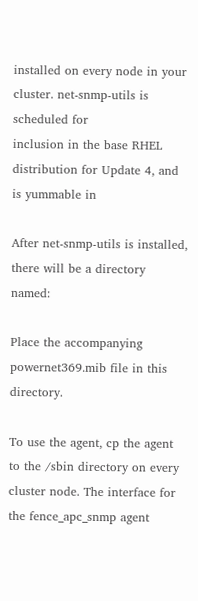installed on every node in your cluster. net-snmp-utils is scheduled for
inclusion in the base RHEL distribution for Update 4, and is yummable in

After net-snmp-utils is installed, there will be a directory named:

Place the accompanying powernet369.mib file in this directory.

To use the agent, cp the agent to the /sbin directory on every
cluster node. The interface for the fence_apc_snmp agent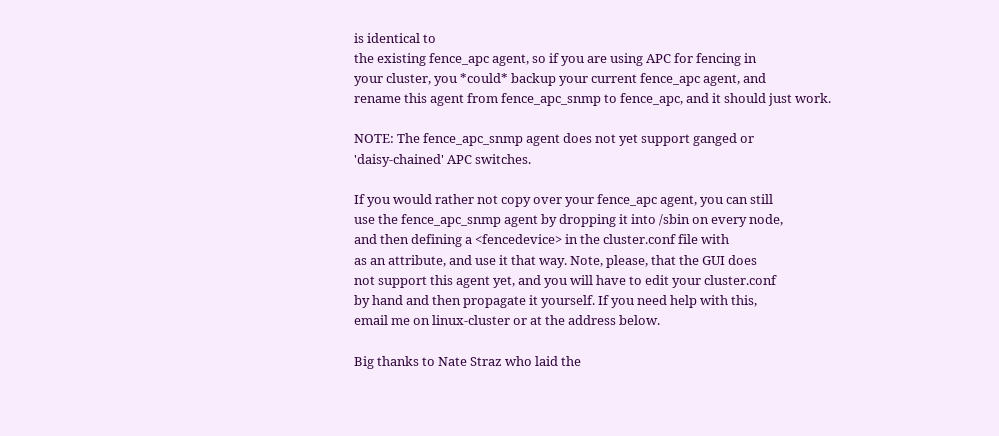is identical to
the existing fence_apc agent, so if you are using APC for fencing in
your cluster, you *could* backup your current fence_apc agent, and
rename this agent from fence_apc_snmp to fence_apc, and it should just work.

NOTE: The fence_apc_snmp agent does not yet support ganged or
'daisy-chained' APC switches.

If you would rather not copy over your fence_apc agent, you can still
use the fence_apc_snmp agent by dropping it into /sbin on every node,
and then defining a <fencedevice> in the cluster.conf file with
as an attribute, and use it that way. Note, please, that the GUI does
not support this agent yet, and you will have to edit your cluster.conf
by hand and then propagate it yourself. If you need help with this,
email me on linux-cluster or at the address below.

Big thanks to Nate Straz who laid the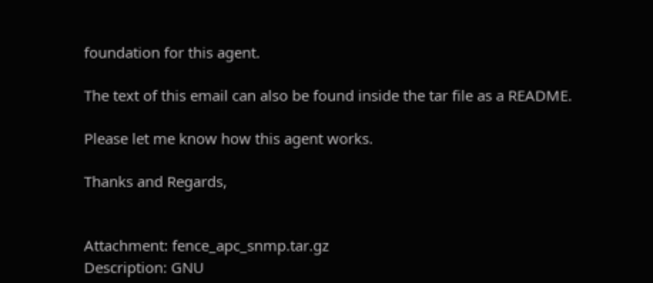foundation for this agent.

The text of this email can also be found inside the tar file as a README.

Please let me know how this agent works.

Thanks and Regards,


Attachment: fence_apc_snmp.tar.gz
Description: GNU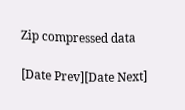Zip compressed data

[Date Prev][Date Next]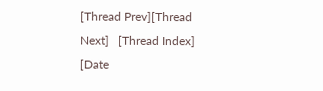[Thread Prev][Thread Next]   [Thread Index] [Date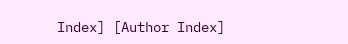Index] [Author Index]